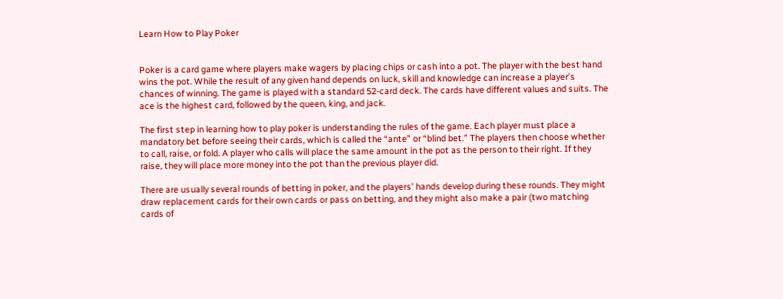Learn How to Play Poker


Poker is a card game where players make wagers by placing chips or cash into a pot. The player with the best hand wins the pot. While the result of any given hand depends on luck, skill and knowledge can increase a player’s chances of winning. The game is played with a standard 52-card deck. The cards have different values and suits. The ace is the highest card, followed by the queen, king, and jack.

The first step in learning how to play poker is understanding the rules of the game. Each player must place a mandatory bet before seeing their cards, which is called the “ante” or “blind bet.” The players then choose whether to call, raise, or fold. A player who calls will place the same amount in the pot as the person to their right. If they raise, they will place more money into the pot than the previous player did.

There are usually several rounds of betting in poker, and the players’ hands develop during these rounds. They might draw replacement cards for their own cards or pass on betting, and they might also make a pair (two matching cards of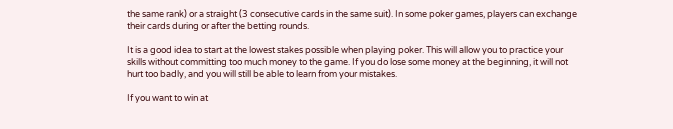the same rank) or a straight (3 consecutive cards in the same suit). In some poker games, players can exchange their cards during or after the betting rounds.

It is a good idea to start at the lowest stakes possible when playing poker. This will allow you to practice your skills without committing too much money to the game. If you do lose some money at the beginning, it will not hurt too badly, and you will still be able to learn from your mistakes.

If you want to win at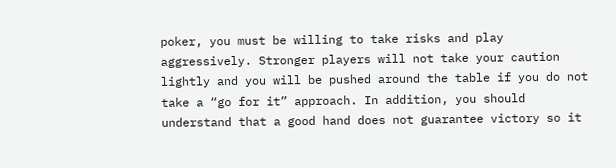poker, you must be willing to take risks and play aggressively. Stronger players will not take your caution lightly and you will be pushed around the table if you do not take a “go for it” approach. In addition, you should understand that a good hand does not guarantee victory so it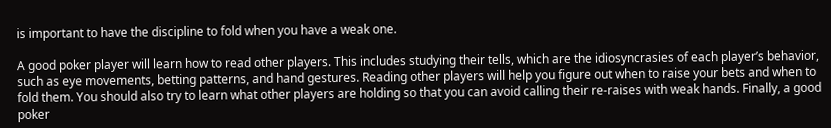is important to have the discipline to fold when you have a weak one.

A good poker player will learn how to read other players. This includes studying their tells, which are the idiosyncrasies of each player’s behavior, such as eye movements, betting patterns, and hand gestures. Reading other players will help you figure out when to raise your bets and when to fold them. You should also try to learn what other players are holding so that you can avoid calling their re-raises with weak hands. Finally, a good poker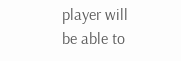player will be able to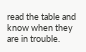read the table and know when they are in trouble.